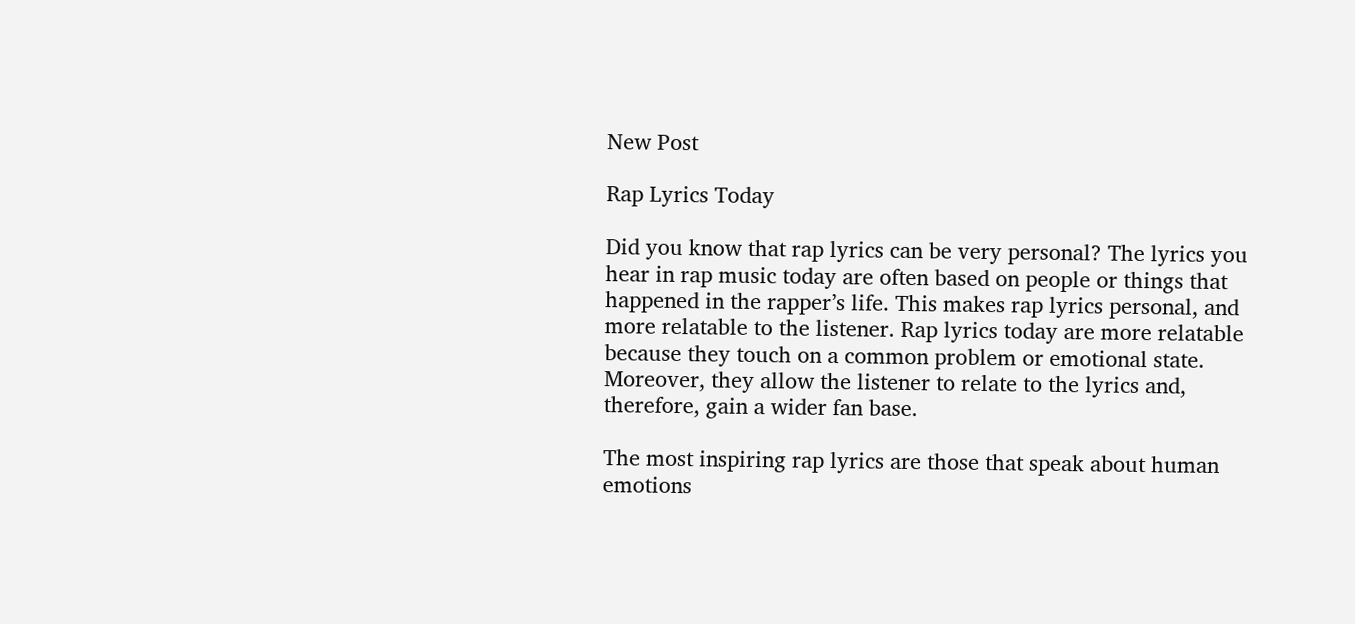New Post

Rap Lyrics Today

Did you know that rap lyrics can be very personal? The lyrics you hear in rap music today are often based on people or things that happened in the rapper’s life. This makes rap lyrics personal, and more relatable to the listener. Rap lyrics today are more relatable because they touch on a common problem or emotional state. Moreover, they allow the listener to relate to the lyrics and, therefore, gain a wider fan base.

The most inspiring rap lyrics are those that speak about human emotions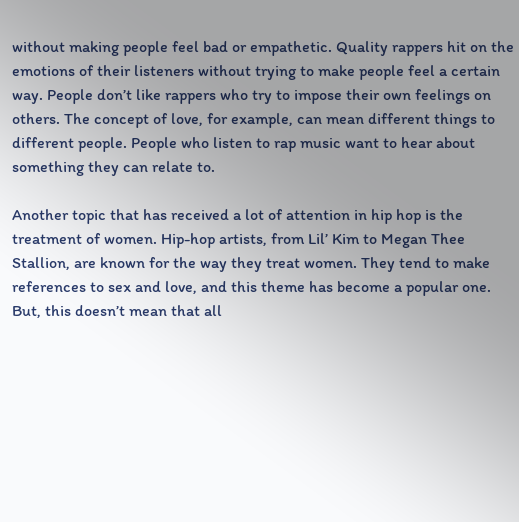without making people feel bad or empathetic. Quality rappers hit on the emotions of their listeners without trying to make people feel a certain way. People don’t like rappers who try to impose their own feelings on others. The concept of love, for example, can mean different things to different people. People who listen to rap music want to hear about something they can relate to.

Another topic that has received a lot of attention in hip hop is the treatment of women. Hip-hop artists, from Lil’ Kim to Megan Thee Stallion, are known for the way they treat women. They tend to make references to sex and love, and this theme has become a popular one. But, this doesn’t mean that all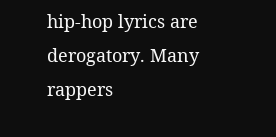hip-hop lyrics are derogatory. Many rappers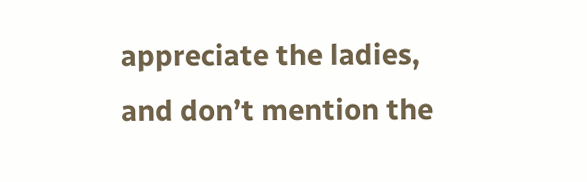appreciate the ladies, and don’t mention the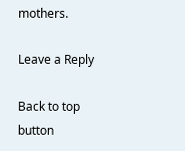mothers.

Leave a Reply

Back to top button